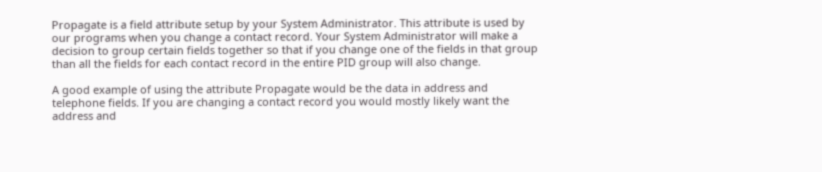Propagate is a field attribute setup by your System Administrator. This attribute is used by our programs when you change a contact record. Your System Administrator will make a decision to group certain fields together so that if you change one of the fields in that group than all the fields for each contact record in the entire PID group will also change.

A good example of using the attribute Propagate would be the data in address and telephone fields. If you are changing a contact record you would mostly likely want the address and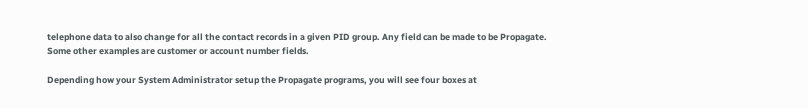telephone data to also change for all the contact records in a given PID group. Any field can be made to be Propagate. Some other examples are customer or account number fields.

Depending how your System Administrator setup the Propagate programs, you will see four boxes at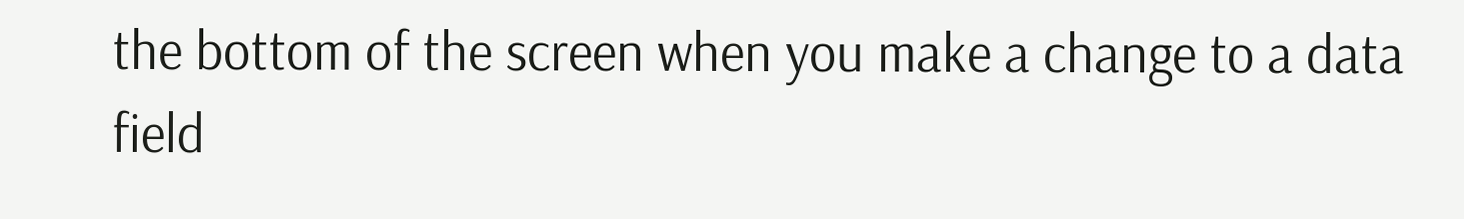the bottom of the screen when you make a change to a data field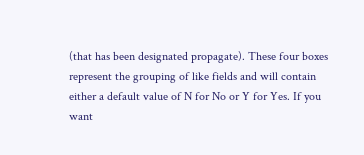(that has been designated propagate). These four boxes represent the grouping of like fields and will contain either a default value of N for No or Y for Yes. If you want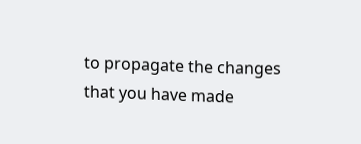to propagate the changes that you have made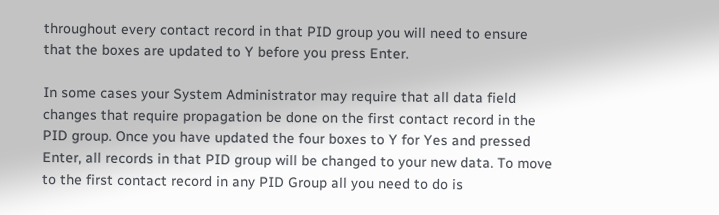throughout every contact record in that PID group you will need to ensure that the boxes are updated to Y before you press Enter.

In some cases your System Administrator may require that all data field changes that require propagation be done on the first contact record in the PID group. Once you have updated the four boxes to Y for Yes and pressed Enter, all records in that PID group will be changed to your new data. To move to the first contact record in any PID Group all you need to do is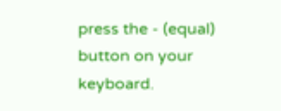press the - (equal) button on your keyboard.